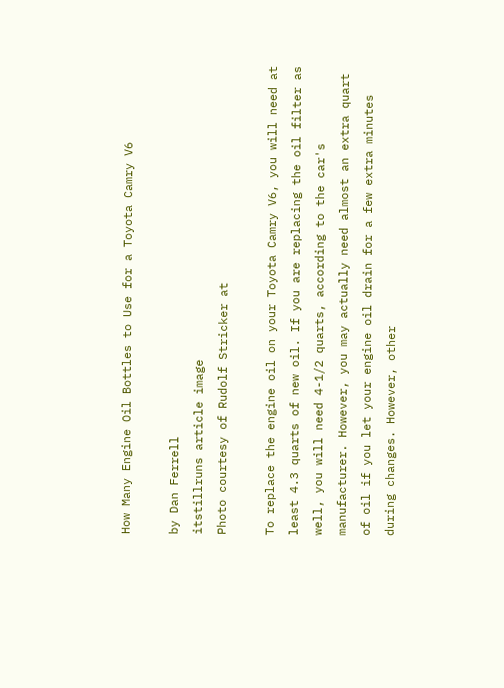How Many Engine Oil Bottles to Use for a Toyota Camry V6

by Dan Ferrell
itstillruns article image
Photo courtesy of Rudolf Stricker at

To replace the engine oil on your Toyota Camry V6, you will need at least 4.3 quarts of new oil. If you are replacing the oil filter as well, you will need 4-1/2 quarts, according to the car's manufacturer. However, you may actually need almost an extra quart of oil if you let your engine oil drain for a few extra minutes during changes. However, other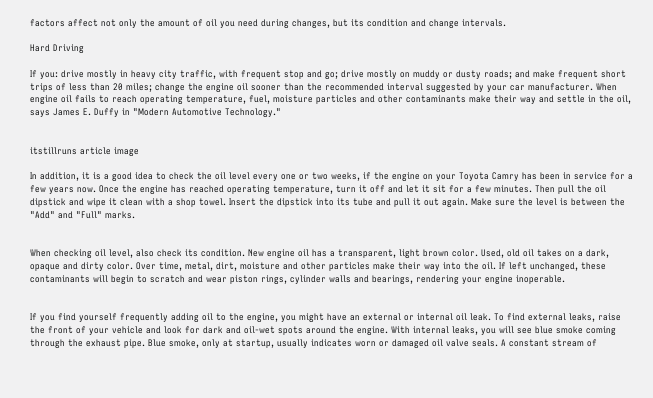factors affect not only the amount of oil you need during changes, but its condition and change intervals.

Hard Driving

If you: drive mostly in heavy city traffic, with frequent stop and go; drive mostly on muddy or dusty roads; and make frequent short trips of less than 20 miles; change the engine oil sooner than the recommended interval suggested by your car manufacturer. When engine oil fails to reach operating temperature, fuel, moisture particles and other contaminants make their way and settle in the oil, says James E. Duffy in "Modern Automotive Technology."


itstillruns article image

In addition, it is a good idea to check the oil level every one or two weeks, if the engine on your Toyota Camry has been in service for a few years now. Once the engine has reached operating temperature, turn it off and let it sit for a few minutes. Then pull the oil dipstick and wipe it clean with a shop towel. Insert the dipstick into its tube and pull it out again. Make sure the level is between the "Add" and "Full" marks.


When checking oil level, also check its condition. New engine oil has a transparent, light brown color. Used, old oil takes on a dark, opaque and dirty color. Over time, metal, dirt, moisture and other particles make their way into the oil. If left unchanged, these contaminants will begin to scratch and wear piston rings, cylinder walls and bearings, rendering your engine inoperable.


If you find yourself frequently adding oil to the engine, you might have an external or internal oil leak. To find external leaks, raise the front of your vehicle and look for dark and oil-wet spots around the engine. With internal leaks, you will see blue smoke coming through the exhaust pipe. Blue smoke, only at startup, usually indicates worn or damaged oil valve seals. A constant stream of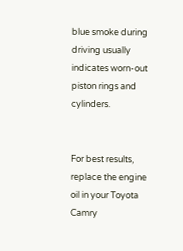blue smoke during driving usually indicates worn-out piston rings and cylinders.


For best results, replace the engine oil in your Toyota Camry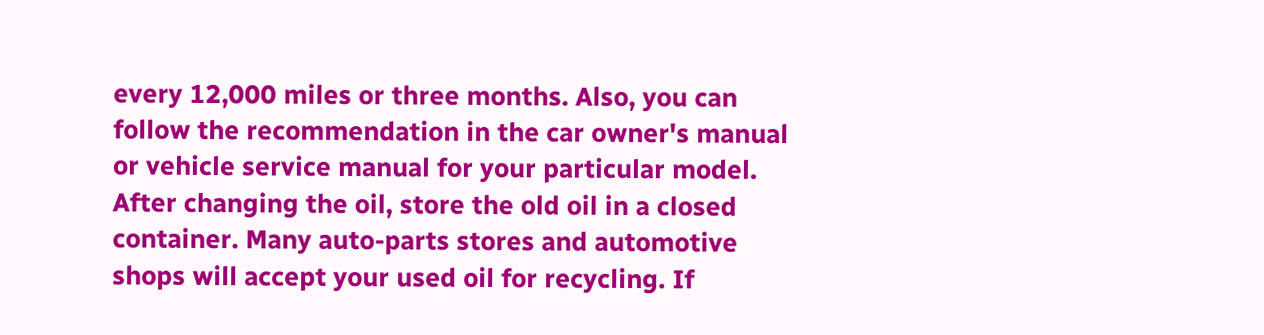every 12,000 miles or three months. Also, you can follow the recommendation in the car owner's manual or vehicle service manual for your particular model. After changing the oil, store the old oil in a closed container. Many auto-parts stores and automotive shops will accept your used oil for recycling. If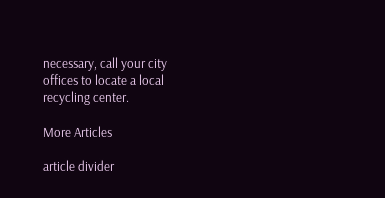necessary, call your city offices to locate a local recycling center.

More Articles

article divider